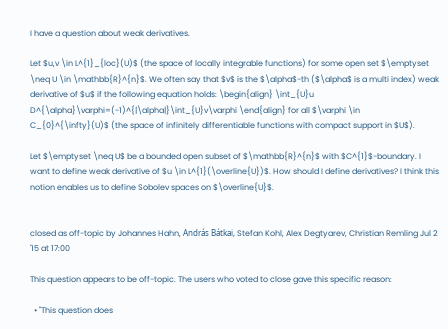I have a question about weak derivatives.

Let $u,v \in L^{1}_{loc}(U)$ (the space of locally integrable functions) for some open set $\emptyset \neq U \in \mathbb{R}^{n}$. We often say that $v$ is the $\alpha$-th ($\alpha$ is a multi index) weak derivative of $u$ if the following equation holds: \begin{align} \int_{U}u D^{\alpha}\varphi=(-1)^{|\alpha|}\int_{U}v\varphi \end{align} for all $\varphi \in C_{0}^{\infty}(U)$ (the space of infinitely differentiable functions with compact support in $U$).

Let $\emptyset \neq U$ be a bounded open subset of $\mathbb{R}^{n}$ with $C^{1}$-boundary. I want to define weak derivative of $u \in L^{1}(\overline{U})$. How should I define derivatives? I think this notion enables us to define Sobolev spaces on $\overline{U}$.


closed as off-topic by Johannes Hahn, András Bátkai, Stefan Kohl, Alex Degtyarev, Christian Remling Jul 2 '15 at 17:00

This question appears to be off-topic. The users who voted to close gave this specific reason:

  • "This question does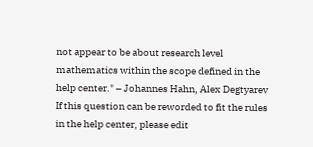not appear to be about research level mathematics within the scope defined in the help center." – Johannes Hahn, Alex Degtyarev
If this question can be reworded to fit the rules in the help center, please edit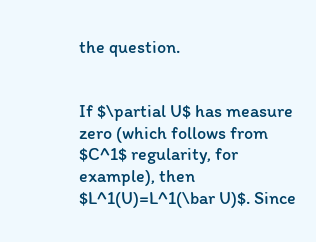the question.


If $\partial U$ has measure zero (which follows from $C^1$ regularity, for example), then $L^1(U)=L^1(\bar U)$. Since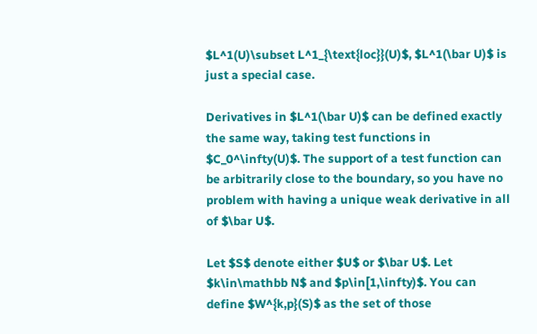$L^1(U)\subset L^1_{\text{loc}}(U)$, $L^1(\bar U)$ is just a special case.

Derivatives in $L^1(\bar U)$ can be defined exactly the same way, taking test functions in $C_0^\infty(U)$. The support of a test function can be arbitrarily close to the boundary, so you have no problem with having a unique weak derivative in all of $\bar U$.

Let $S$ denote either $U$ or $\bar U$. Let $k\in\mathbb N$ and $p\in[1,\infty)$. You can define $W^{k,p}(S)$ as the set of those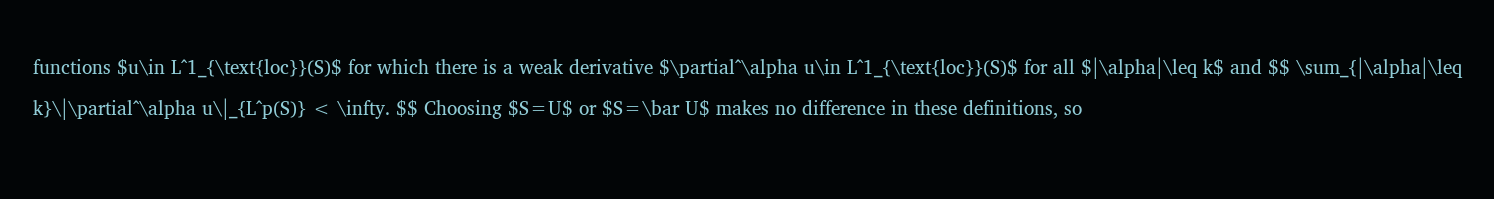functions $u\in L^1_{\text{loc}}(S)$ for which there is a weak derivative $\partial^\alpha u\in L^1_{\text{loc}}(S)$ for all $|\alpha|\leq k$ and $$ \sum_{|\alpha|\leq k}\|\partial^\alpha u\|_{L^p(S)} < \infty. $$ Choosing $S=U$ or $S=\bar U$ makes no difference in these definitions, so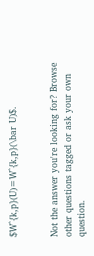$W^{k,p}(U)=W^{k,p}(\bar U)$.


Not the answer you're looking for? Browse other questions tagged or ask your own question.